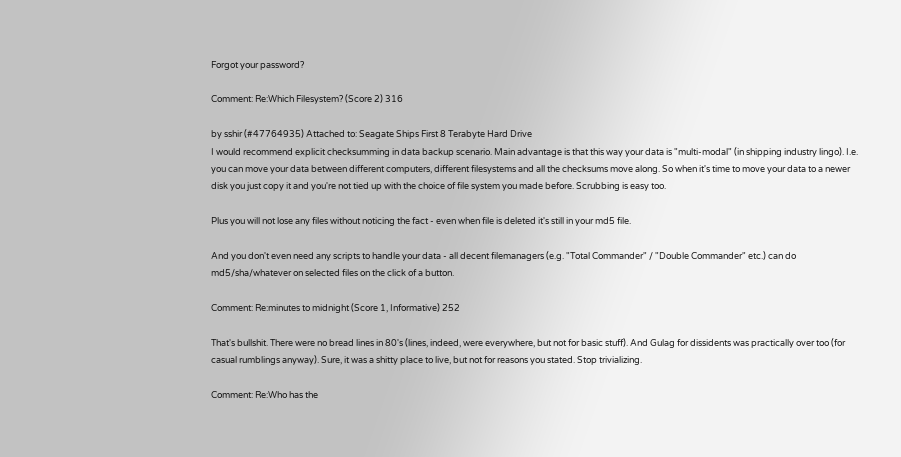Forgot your password?

Comment: Re:Which Filesystem? (Score 2) 316

by sshir (#47764935) Attached to: Seagate Ships First 8 Terabyte Hard Drive
I would recommend explicit checksumming in data backup scenario. Main advantage is that this way your data is "multi-modal" (in shipping industry lingo). I.e. you can move your data between different computers, different filesystems and all the checksums move along. So when it's time to move your data to a newer disk you just copy it and you're not tied up with the choice of file system you made before. Scrubbing is easy too.

Plus you will not lose any files without noticing the fact - even when file is deleted it's still in your md5 file.

And you don't even need any scripts to handle your data - all decent filemanagers (e.g. "Total Commander" / "Double Commander" etc.) can do md5/sha/whatever on selected files on the click of a button.

Comment: Re:minutes to midnight (Score 1, Informative) 252

That's bullshit. There were no bread lines in 80's (lines, indeed, were everywhere, but not for basic stuff). And Gulag for dissidents was practically over too (for casual rumblings anyway). Sure, it was a shitty place to live, but not for reasons you stated. Stop trivializing.

Comment: Re:Who has the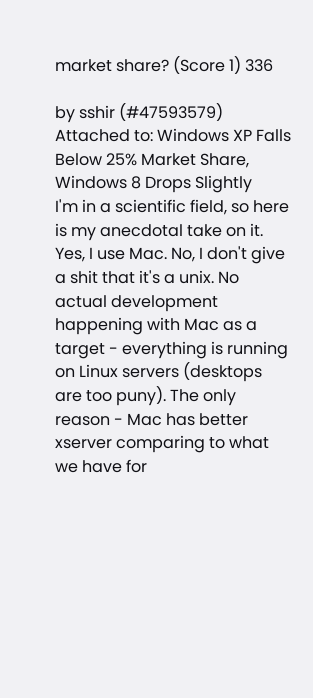market share? (Score 1) 336

by sshir (#47593579) Attached to: Windows XP Falls Below 25% Market Share, Windows 8 Drops Slightly
I'm in a scientific field, so here is my anecdotal take on it. Yes, I use Mac. No, I don't give a shit that it's a unix. No actual development happening with Mac as a target - everything is running on Linux servers (desktops are too puny). The only reason - Mac has better xserver comparing to what we have for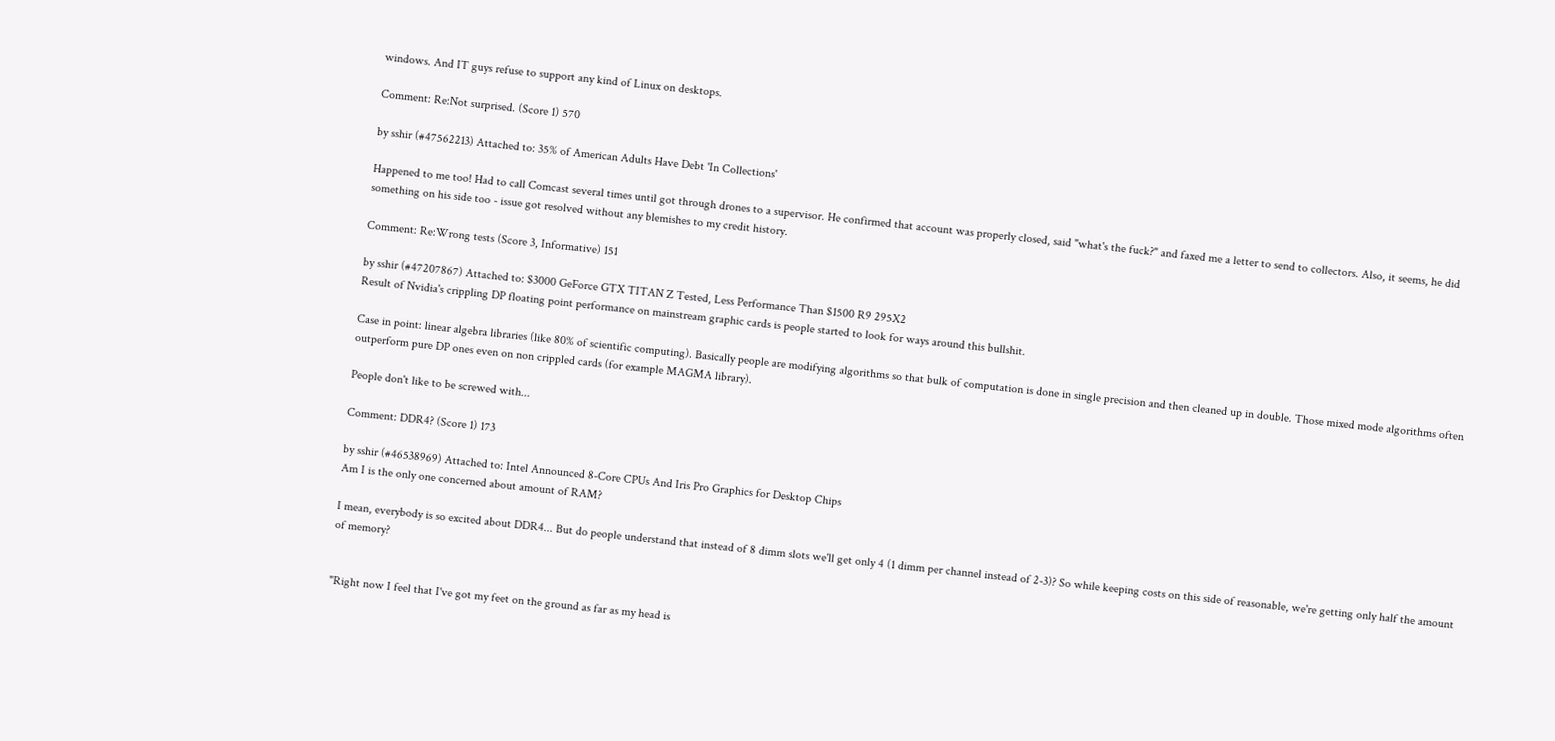windows. And IT guys refuse to support any kind of Linux on desktops.

Comment: Re:Not surprised. (Score 1) 570

by sshir (#47562213) Attached to: 35% of American Adults Have Debt 'In Collections'

Happened to me too! Had to call Comcast several times until got through drones to a supervisor. He confirmed that account was properly closed, said "what's the fuck?" and faxed me a letter to send to collectors. Also, it seems, he did something on his side too - issue got resolved without any blemishes to my credit history.

Comment: Re:Wrong tests (Score 3, Informative) 151

by sshir (#47207867) Attached to: $3000 GeForce GTX TITAN Z Tested, Less Performance Than $1500 R9 295X2
Result of Nvidia's crippling DP floating point performance on mainstream graphic cards is people started to look for ways around this bullshit.

Case in point: linear algebra libraries (like 80% of scientific computing). Basically people are modifying algorithms so that bulk of computation is done in single precision and then cleaned up in double. Those mixed mode algorithms often outperform pure DP ones even on non crippled cards (for example MAGMA library).

People don't like to be screwed with...

Comment: DDR4? (Score 1) 173

by sshir (#46538969) Attached to: Intel Announced 8-Core CPUs And Iris Pro Graphics for Desktop Chips
Am I is the only one concerned about amount of RAM?

I mean, everybody is so excited about DDR4... But do people understand that instead of 8 dimm slots we'll get only 4 (1 dimm per channel instead of 2-3)? So while keeping costs on this side of reasonable, we're getting only half the amount of memory?


"Right now I feel that I've got my feet on the ground as far as my head is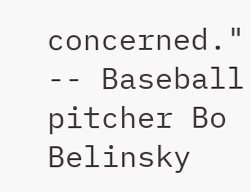concerned." -- Baseball pitcher Bo Belinsky